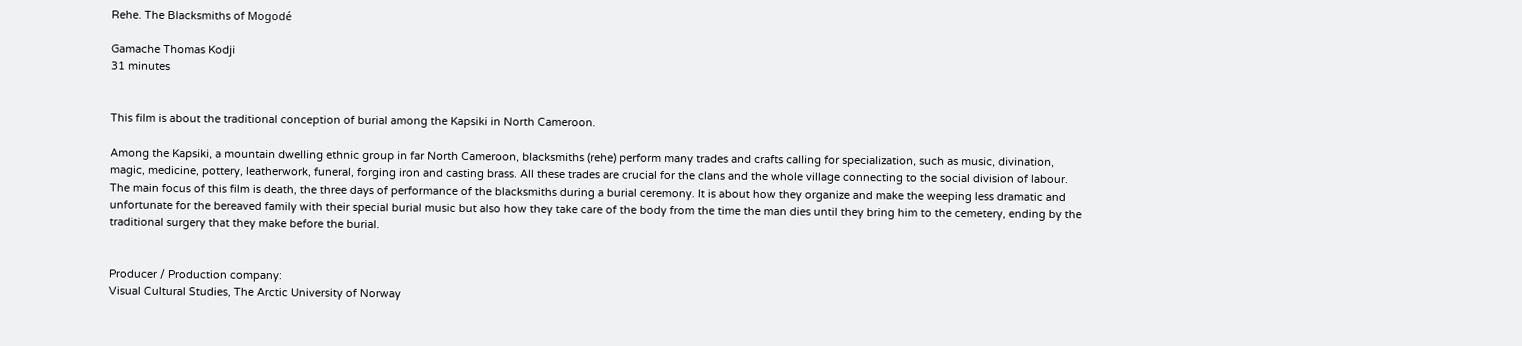Rehe. The Blacksmiths of Mogodé

Gamache Thomas Kodji
31 minutes


This film is about the traditional conception of burial among the Kapsiki in North Cameroon.

Among the Kapsiki, a mountain dwelling ethnic group in far North Cameroon, blacksmiths (rehe) perform many trades and crafts calling for specialization, such as music, divination, magic, medicine, pottery, leatherwork, funeral, forging iron and casting brass. All these trades are crucial for the clans and the whole village connecting to the social division of labour. The main focus of this film is death, the three days of performance of the blacksmiths during a burial ceremony. It is about how they organize and make the weeping less dramatic and unfortunate for the bereaved family with their special burial music but also how they take care of the body from the time the man dies until they bring him to the cemetery, ending by the traditional surgery that they make before the burial.


Producer / Production company:
Visual Cultural Studies, The Arctic University of Norway